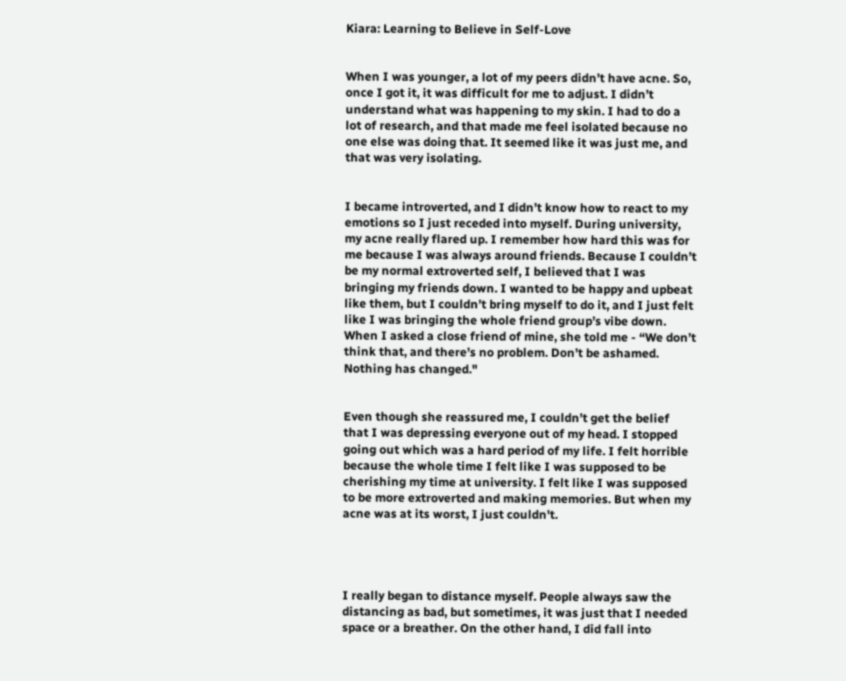Kiara: Learning to Believe in Self-Love


When I was younger, a lot of my peers didn’t have acne. So, once I got it, it was difficult for me to adjust. I didn’t understand what was happening to my skin. I had to do a lot of research, and that made me feel isolated because no one else was doing that. It seemed like it was just me, and that was very isolating.


I became introverted, and I didn’t know how to react to my emotions so I just receded into myself. During university, my acne really flared up. I remember how hard this was for me because I was always around friends. Because I couldn’t be my normal extroverted self, I believed that I was bringing my friends down. I wanted to be happy and upbeat like them, but I couldn’t bring myself to do it, and I just felt like I was bringing the whole friend group’s vibe down. When I asked a close friend of mine, she told me - “We don’t think that, and there’s no problem. Don’t be ashamed. Nothing has changed."


Even though she reassured me, I couldn’t get the belief that I was depressing everyone out of my head. I stopped going out which was a hard period of my life. I felt horrible because the whole time I felt like I was supposed to be cherishing my time at university. I felt like I was supposed to be more extroverted and making memories. But when my acne was at its worst, I just couldn't.




I really began to distance myself. People always saw the distancing as bad, but sometimes, it was just that I needed space or a breather. On the other hand, I did fall into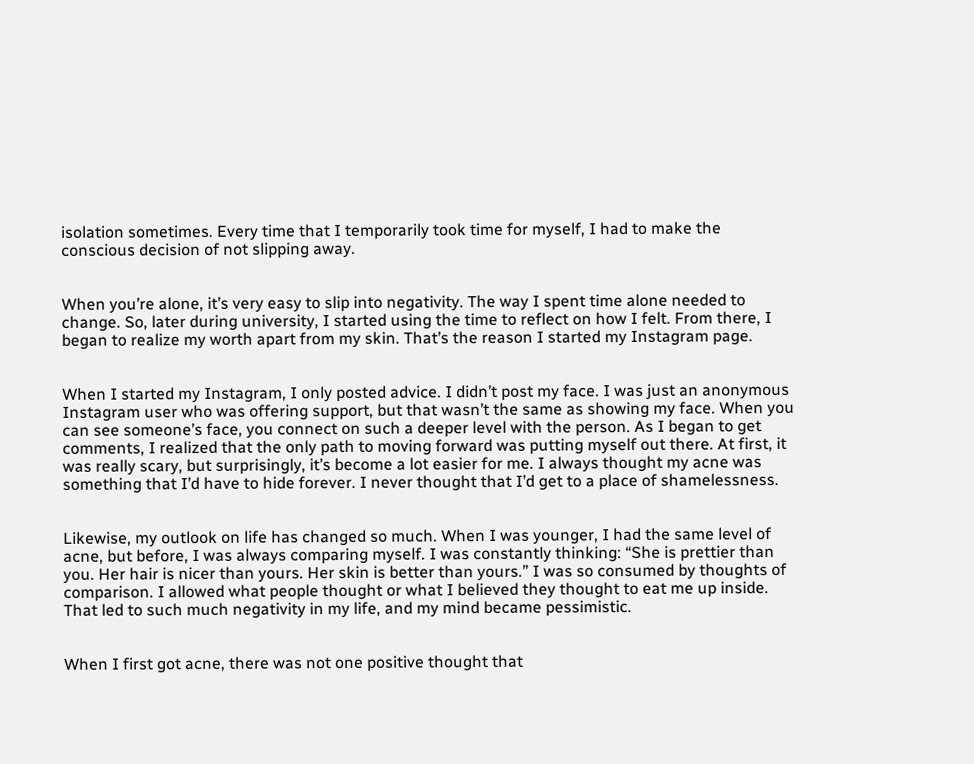isolation sometimes. Every time that I temporarily took time for myself, I had to make the conscious decision of not slipping away.


When you’re alone, it’s very easy to slip into negativity. The way I spent time alone needed to change. So, later during university, I started using the time to reflect on how I felt. From there, I began to realize my worth apart from my skin. That’s the reason I started my Instagram page.


When I started my Instagram, I only posted advice. I didn’t post my face. I was just an anonymous Instagram user who was offering support, but that wasn’t the same as showing my face. When you can see someone’s face, you connect on such a deeper level with the person. As I began to get comments, I realized that the only path to moving forward was putting myself out there. At first, it was really scary, but surprisingly, it’s become a lot easier for me. I always thought my acne was something that I’d have to hide forever. I never thought that I’d get to a place of shamelessness.


Likewise, my outlook on life has changed so much. When I was younger, I had the same level of acne, but before, I was always comparing myself. I was constantly thinking: “She is prettier than you. Her hair is nicer than yours. Her skin is better than yours.” I was so consumed by thoughts of comparison. I allowed what people thought or what I believed they thought to eat me up inside. That led to such much negativity in my life, and my mind became pessimistic.


When I first got acne, there was not one positive thought that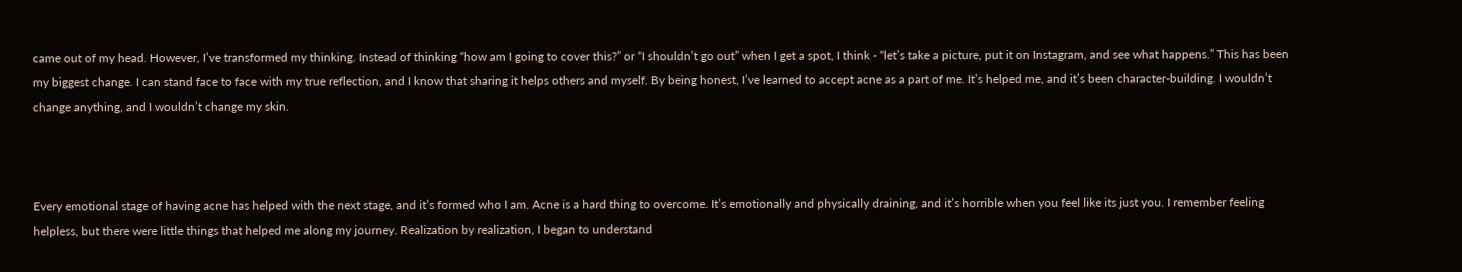came out of my head. However, I’ve transformed my thinking. Instead of thinking “how am I going to cover this?” or “I shouldn’t go out” when I get a spot, I think - “let’s take a picture, put it on Instagram, and see what happens.” This has been my biggest change. I can stand face to face with my true reflection, and I know that sharing it helps others and myself. By being honest, I’ve learned to accept acne as a part of me. It’s helped me, and it’s been character-building. I wouldn’t change anything, and I wouldn’t change my skin.



Every emotional stage of having acne has helped with the next stage, and it’s formed who I am. Acne is a hard thing to overcome. It’s emotionally and physically draining, and it’s horrible when you feel like its just you. I remember feeling helpless, but there were little things that helped me along my journey. Realization by realization, I began to understand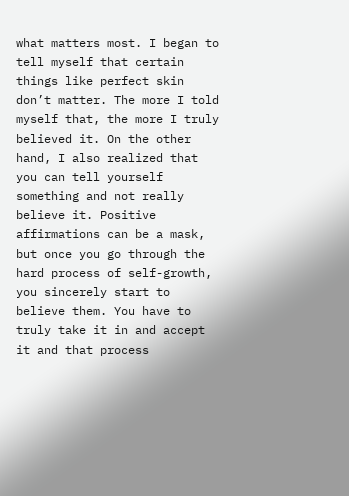what matters most. I began to tell myself that certain things like perfect skin don’t matter. The more I told myself that, the more I truly believed it. On the other hand, I also realized that you can tell yourself something and not really believe it. Positive affirmations can be a mask, but once you go through the hard process of self-growth, you sincerely start to believe them. You have to truly take it in and accept it and that process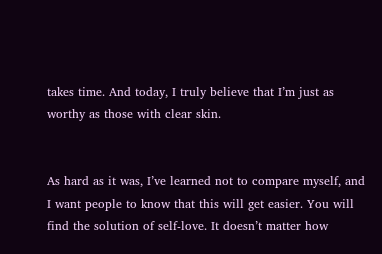takes time. And today, I truly believe that I’m just as worthy as those with clear skin.


As hard as it was, I’ve learned not to compare myself, and I want people to know that this will get easier. You will find the solution of self-love. It doesn’t matter how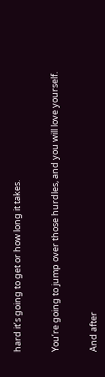hard it’s going to get or how long it takes.


You’re going to jump over those hurdles, and you will love yourself.


And after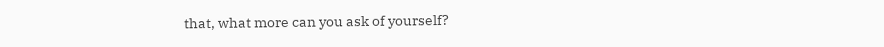that, what more can you ask of yourself?